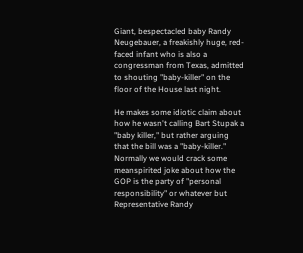Giant, bespectacled baby Randy Neugebauer, a freakishly huge, red-faced infant who is also a congressman from Texas, admitted to shouting "baby-killer" on the floor of the House last night.

He makes some idiotic claim about how he wasn't calling Bart Stupak a "baby killer," but rather arguing that the bill was a "baby-killer." Normally we would crack some meanspirited joke about how the GOP is the party of "personal responsibility" or whatever but Representative Randy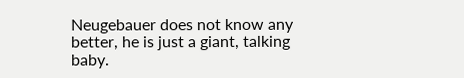Neugebauer does not know any better, he is just a giant, talking baby.